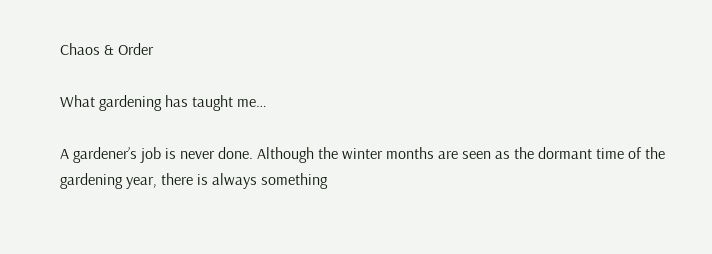Chaos & Order

What gardening has taught me…

A gardener’s job is never done. Although the winter months are seen as the dormant time of the gardening year, there is always something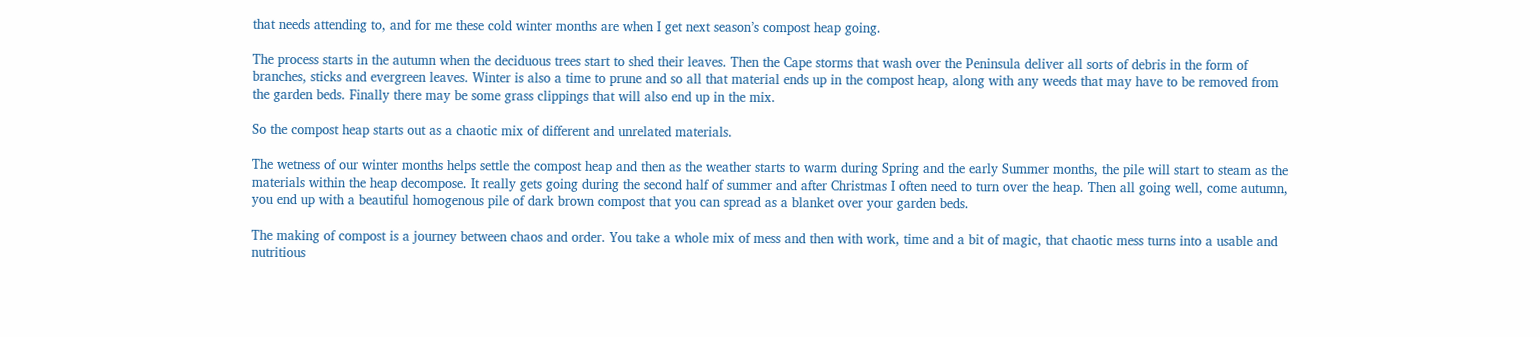that needs attending to, and for me these cold winter months are when I get next season’s compost heap going.

The process starts in the autumn when the deciduous trees start to shed their leaves. Then the Cape storms that wash over the Peninsula deliver all sorts of debris in the form of branches, sticks and evergreen leaves. Winter is also a time to prune and so all that material ends up in the compost heap, along with any weeds that may have to be removed from the garden beds. Finally there may be some grass clippings that will also end up in the mix.

So the compost heap starts out as a chaotic mix of different and unrelated materials.

The wetness of our winter months helps settle the compost heap and then as the weather starts to warm during Spring and the early Summer months, the pile will start to steam as the materials within the heap decompose. It really gets going during the second half of summer and after Christmas I often need to turn over the heap. Then all going well, come autumn, you end up with a beautiful homogenous pile of dark brown compost that you can spread as a blanket over your garden beds.

The making of compost is a journey between chaos and order. You take a whole mix of mess and then with work, time and a bit of magic, that chaotic mess turns into a usable and nutritious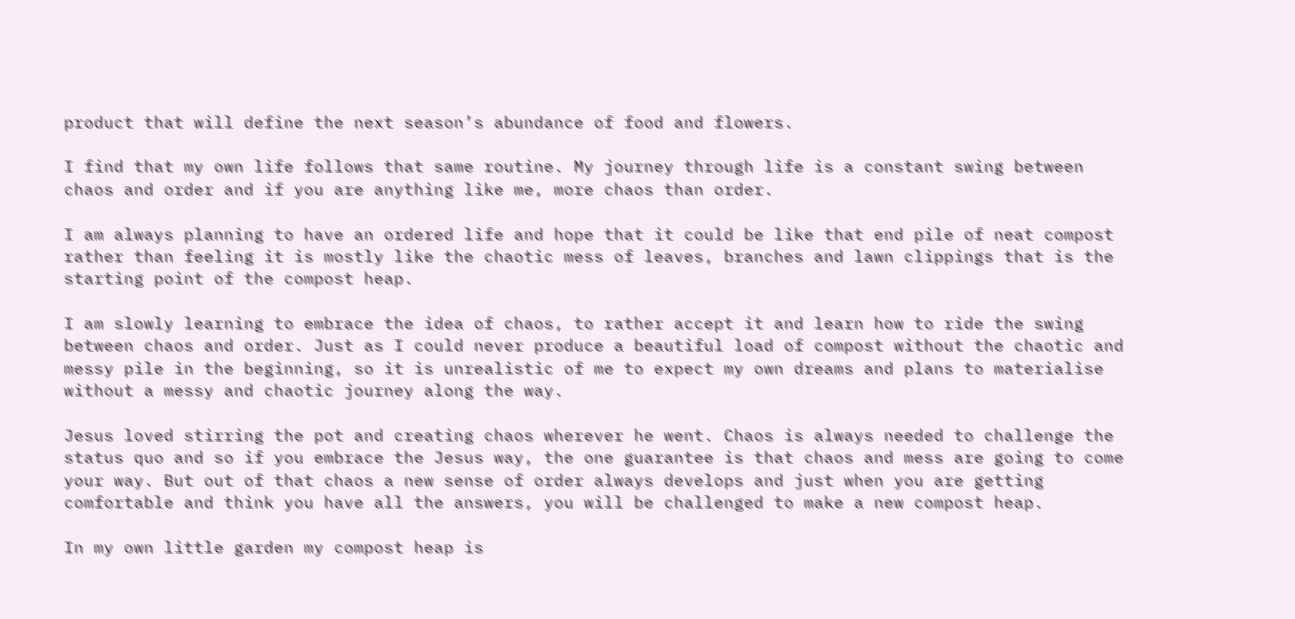product that will define the next season’s abundance of food and flowers.

I find that my own life follows that same routine. My journey through life is a constant swing between chaos and order and if you are anything like me, more chaos than order.

I am always planning to have an ordered life and hope that it could be like that end pile of neat compost rather than feeling it is mostly like the chaotic mess of leaves, branches and lawn clippings that is the starting point of the compost heap.

I am slowly learning to embrace the idea of chaos, to rather accept it and learn how to ride the swing between chaos and order. Just as I could never produce a beautiful load of compost without the chaotic and messy pile in the beginning, so it is unrealistic of me to expect my own dreams and plans to materialise without a messy and chaotic journey along the way.

Jesus loved stirring the pot and creating chaos wherever he went. Chaos is always needed to challenge the status quo and so if you embrace the Jesus way, the one guarantee is that chaos and mess are going to come your way. But out of that chaos a new sense of order always develops and just when you are getting comfortable and think you have all the answers, you will be challenged to make a new compost heap.

In my own little garden my compost heap is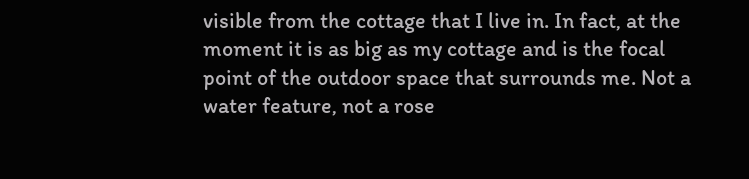visible from the cottage that I live in. In fact, at the moment it is as big as my cottage and is the focal point of the outdoor space that surrounds me. Not a water feature, not a rose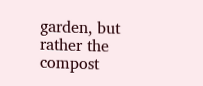garden, but rather the compost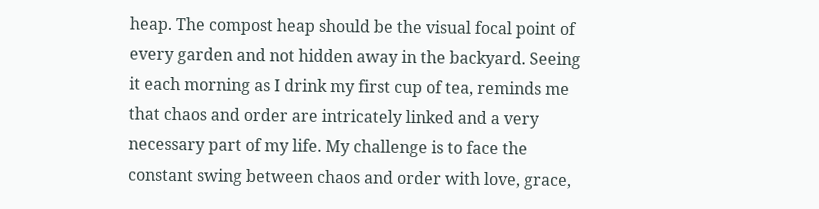heap. The compost heap should be the visual focal point of every garden and not hidden away in the backyard. Seeing it each morning as I drink my first cup of tea, reminds me that chaos and order are intricately linked and a very necessary part of my life. My challenge is to face the constant swing between chaos and order with love, grace,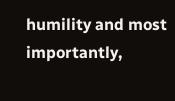humility and most importantly,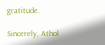gratitude.

Sincerely, Athol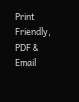Print Friendly, PDF & Email